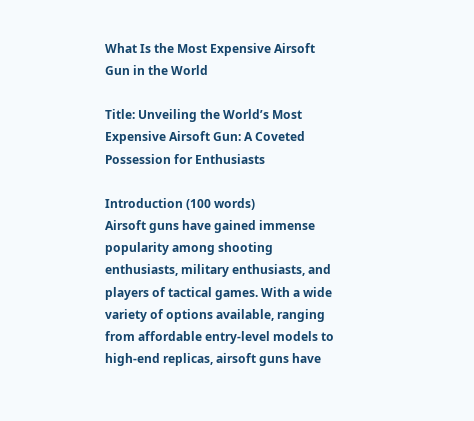What Is the Most Expensive Airsoft Gun in the World

Title: Unveiling the World’s Most Expensive Airsoft Gun: A Coveted Possession for Enthusiasts

Introduction (100 words)
Airsoft guns have gained immense popularity among shooting enthusiasts, military enthusiasts, and players of tactical games. With a wide variety of options available, ranging from affordable entry-level models to high-end replicas, airsoft guns have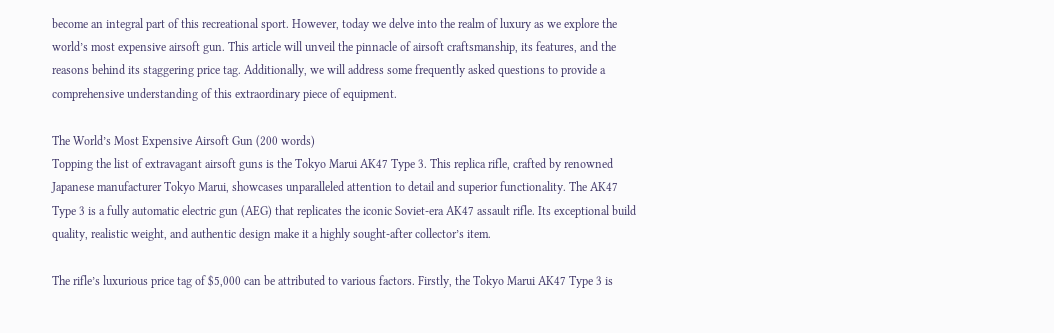become an integral part of this recreational sport. However, today we delve into the realm of luxury as we explore the world’s most expensive airsoft gun. This article will unveil the pinnacle of airsoft craftsmanship, its features, and the reasons behind its staggering price tag. Additionally, we will address some frequently asked questions to provide a comprehensive understanding of this extraordinary piece of equipment.

The World’s Most Expensive Airsoft Gun (200 words)
Topping the list of extravagant airsoft guns is the Tokyo Marui AK47 Type 3. This replica rifle, crafted by renowned Japanese manufacturer Tokyo Marui, showcases unparalleled attention to detail and superior functionality. The AK47 Type 3 is a fully automatic electric gun (AEG) that replicates the iconic Soviet-era AK47 assault rifle. Its exceptional build quality, realistic weight, and authentic design make it a highly sought-after collector’s item.

The rifle’s luxurious price tag of $5,000 can be attributed to various factors. Firstly, the Tokyo Marui AK47 Type 3 is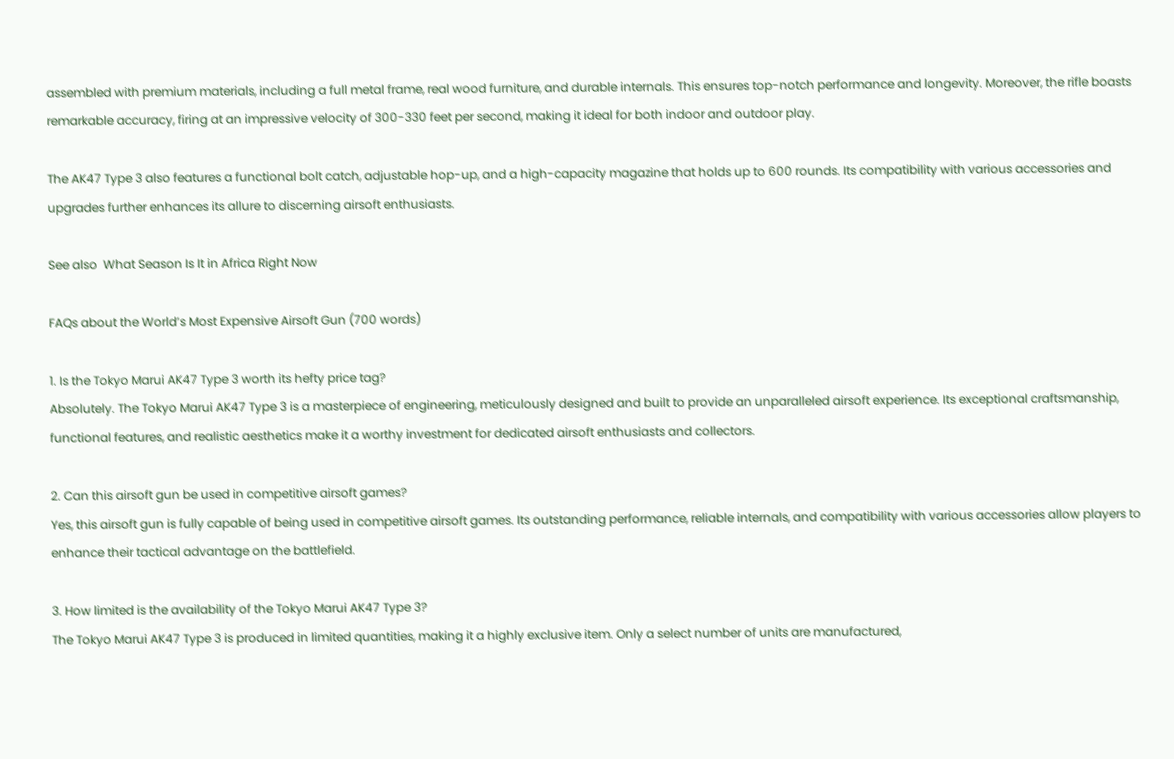assembled with premium materials, including a full metal frame, real wood furniture, and durable internals. This ensures top-notch performance and longevity. Moreover, the rifle boasts remarkable accuracy, firing at an impressive velocity of 300-330 feet per second, making it ideal for both indoor and outdoor play.

The AK47 Type 3 also features a functional bolt catch, adjustable hop-up, and a high-capacity magazine that holds up to 600 rounds. Its compatibility with various accessories and upgrades further enhances its allure to discerning airsoft enthusiasts.

See also  What Season Is It in Africa Right Now

FAQs about the World’s Most Expensive Airsoft Gun (700 words)

1. Is the Tokyo Marui AK47 Type 3 worth its hefty price tag?
Absolutely. The Tokyo Marui AK47 Type 3 is a masterpiece of engineering, meticulously designed and built to provide an unparalleled airsoft experience. Its exceptional craftsmanship, functional features, and realistic aesthetics make it a worthy investment for dedicated airsoft enthusiasts and collectors.

2. Can this airsoft gun be used in competitive airsoft games?
Yes, this airsoft gun is fully capable of being used in competitive airsoft games. Its outstanding performance, reliable internals, and compatibility with various accessories allow players to enhance their tactical advantage on the battlefield.

3. How limited is the availability of the Tokyo Marui AK47 Type 3?
The Tokyo Marui AK47 Type 3 is produced in limited quantities, making it a highly exclusive item. Only a select number of units are manufactured,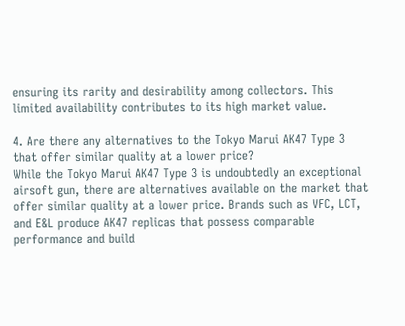ensuring its rarity and desirability among collectors. This limited availability contributes to its high market value.

4. Are there any alternatives to the Tokyo Marui AK47 Type 3 that offer similar quality at a lower price?
While the Tokyo Marui AK47 Type 3 is undoubtedly an exceptional airsoft gun, there are alternatives available on the market that offer similar quality at a lower price. Brands such as VFC, LCT, and E&L produce AK47 replicas that possess comparable performance and build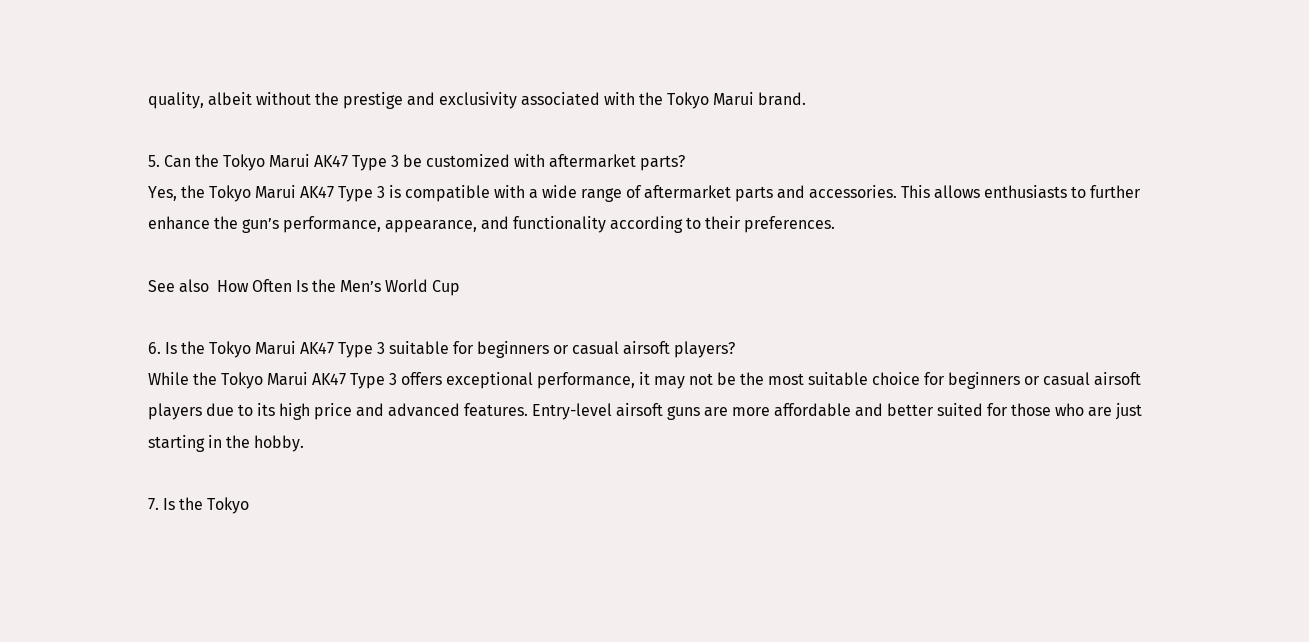quality, albeit without the prestige and exclusivity associated with the Tokyo Marui brand.

5. Can the Tokyo Marui AK47 Type 3 be customized with aftermarket parts?
Yes, the Tokyo Marui AK47 Type 3 is compatible with a wide range of aftermarket parts and accessories. This allows enthusiasts to further enhance the gun’s performance, appearance, and functionality according to their preferences.

See also  How Often Is the Men’s World Cup

6. Is the Tokyo Marui AK47 Type 3 suitable for beginners or casual airsoft players?
While the Tokyo Marui AK47 Type 3 offers exceptional performance, it may not be the most suitable choice for beginners or casual airsoft players due to its high price and advanced features. Entry-level airsoft guns are more affordable and better suited for those who are just starting in the hobby.

7. Is the Tokyo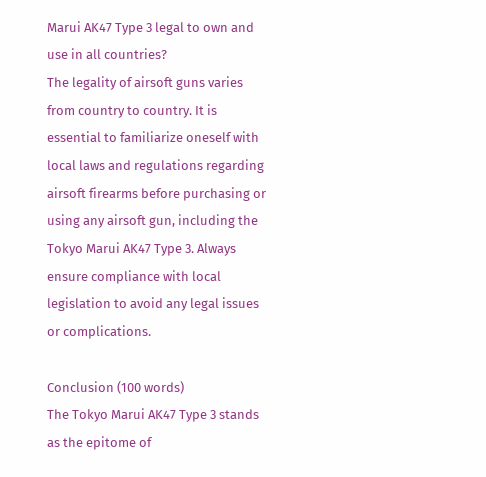Marui AK47 Type 3 legal to own and use in all countries?
The legality of airsoft guns varies from country to country. It is essential to familiarize oneself with local laws and regulations regarding airsoft firearms before purchasing or using any airsoft gun, including the Tokyo Marui AK47 Type 3. Always ensure compliance with local legislation to avoid any legal issues or complications.

Conclusion (100 words)
The Tokyo Marui AK47 Type 3 stands as the epitome of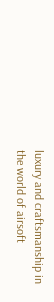luxury and craftsmanship in the world of airsoft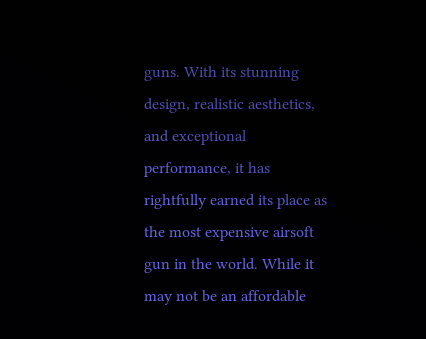guns. With its stunning design, realistic aesthetics, and exceptional performance, it has rightfully earned its place as the most expensive airsoft gun in the world. While it may not be an affordable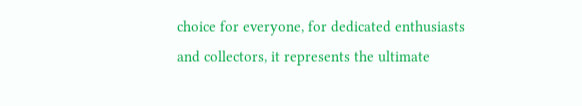choice for everyone, for dedicated enthusiasts and collectors, it represents the ultimate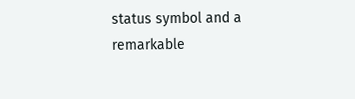status symbol and a remarkable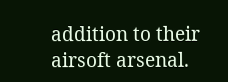addition to their airsoft arsenal.